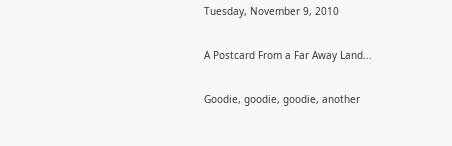Tuesday, November 9, 2010

A Postcard From a Far Away Land...

Goodie, goodie, goodie, another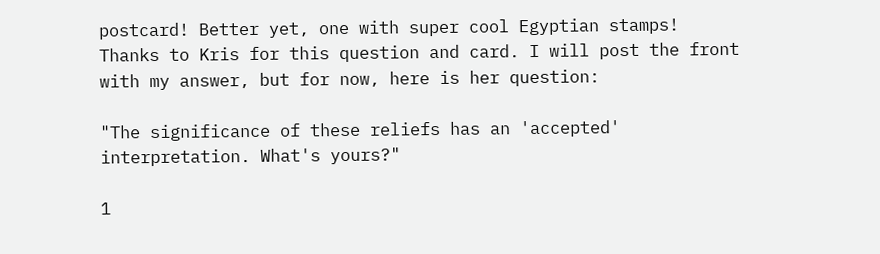postcard! Better yet, one with super cool Egyptian stamps! Thanks to Kris for this question and card. I will post the front with my answer, but for now, here is her question:

"The significance of these reliefs has an 'accepted' interpretation. What's yours?"

1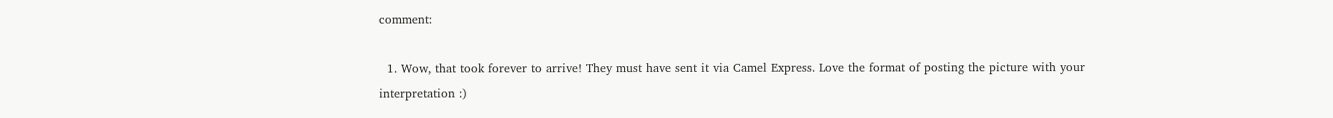comment:

  1. Wow, that took forever to arrive! They must have sent it via Camel Express. Love the format of posting the picture with your interpretation :)